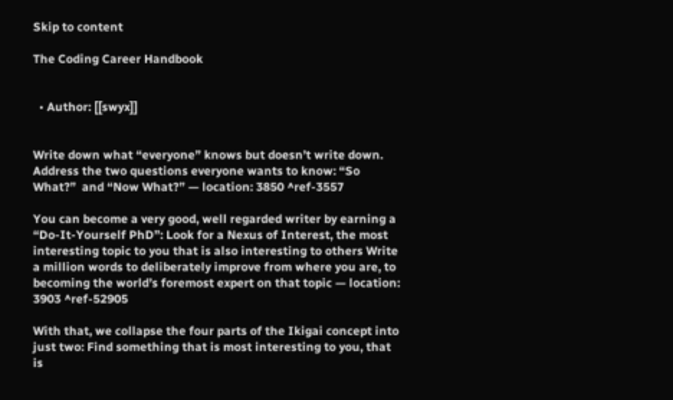Skip to content

The Coding Career Handbook


  • Author: [[swyx]]


Write down what “everyone” knows but doesn’t write down.  Address the two questions everyone wants to know: “So What?”  and “Now What?” — location: 3850 ^ref-3557

You can become a very good, well regarded writer by earning a “Do-It-Yourself PhD”: Look for a Nexus of Interest, the most interesting topic to you that is also interesting to others Write a million words to deliberately improve from where you are, to becoming the world’s foremost expert on that topic — location: 3903 ^ref-52905

With that, we collapse the four parts of the Ikigai concept into just two: Find something that is most interesting to you, that is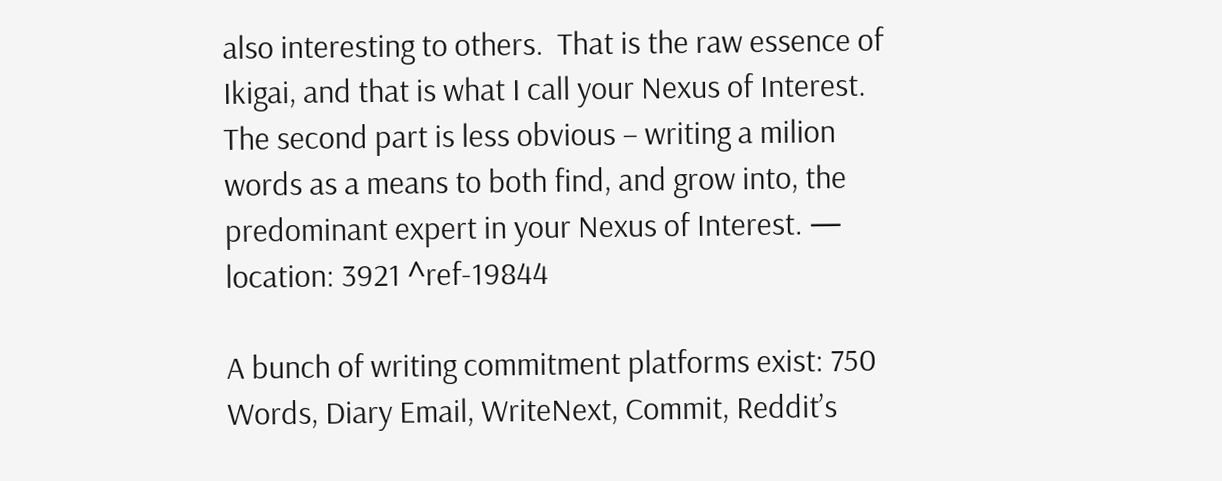also interesting to others.  That is the raw essence of Ikigai, and that is what I call your Nexus of Interest. The second part is less obvious – writing a milion words as a means to both find, and grow into, the predominant expert in your Nexus of Interest. — location: 3921 ^ref-19844

A bunch of writing commitment platforms exist: 750 Words, Diary Email, WriteNext, Commit, Reddit’s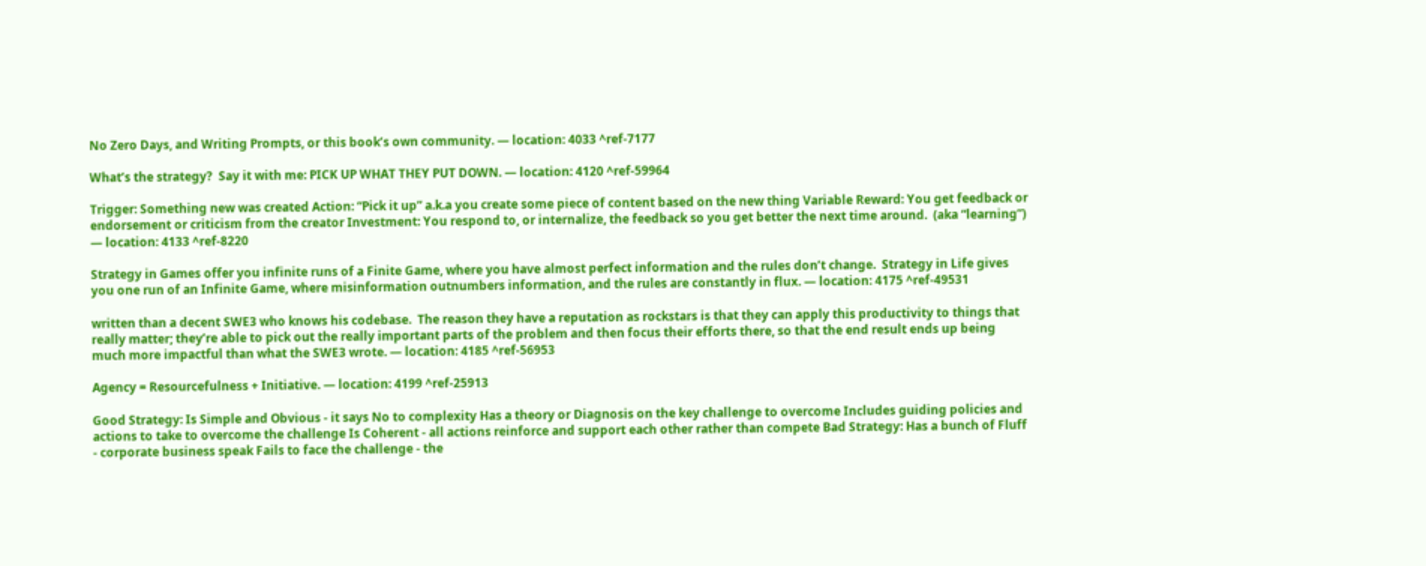No Zero Days, and Writing Prompts, or this book’s own community. — location: 4033 ^ref-7177

What’s the strategy?  Say it with me: PICK UP WHAT THEY PUT DOWN. — location: 4120 ^ref-59964

Trigger: Something new was created Action: “Pick it up” a.k.a you create some piece of content based on the new thing Variable Reward: You get feedback or endorsement or criticism from the creator Investment: You respond to, or internalize, the feedback so you get better the next time around.  (aka “learning”) — location: 4133 ^ref-8220

Strategy in Games offer you infinite runs of a Finite Game, where you have almost perfect information and the rules don’t change.  Strategy in Life gives you one run of an Infinite Game, where misinformation outnumbers information, and the rules are constantly in flux. — location: 4175 ^ref-49531

written than a decent SWE3 who knows his codebase.  The reason they have a reputation as rockstars is that they can apply this productivity to things that really matter; they’re able to pick out the really important parts of the problem and then focus their efforts there, so that the end result ends up being much more impactful than what the SWE3 wrote. — location: 4185 ^ref-56953

Agency = Resourcefulness + Initiative. — location: 4199 ^ref-25913

Good Strategy: Is Simple and Obvious - it says No to complexity Has a theory or Diagnosis on the key challenge to overcome Includes guiding policies and actions to take to overcome the challenge Is Coherent - all actions reinforce and support each other rather than compete Bad Strategy: Has a bunch of Fluff - corporate business speak Fails to face the challenge - the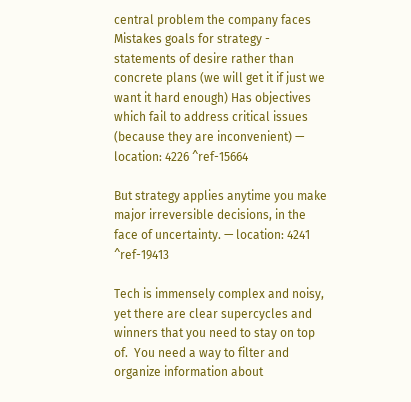central problem the company faces Mistakes goals for strategy - statements of desire rather than concrete plans (we will get it if just we want it hard enough) Has objectives which fail to address critical issues (because they are inconvenient) — location: 4226 ^ref-15664

But strategy applies anytime you make major irreversible decisions, in the face of uncertainty. — location: 4241 ^ref-19413

Tech is immensely complex and noisy, yet there are clear supercycles and winners that you need to stay on top of.  You need a way to filter and organize information about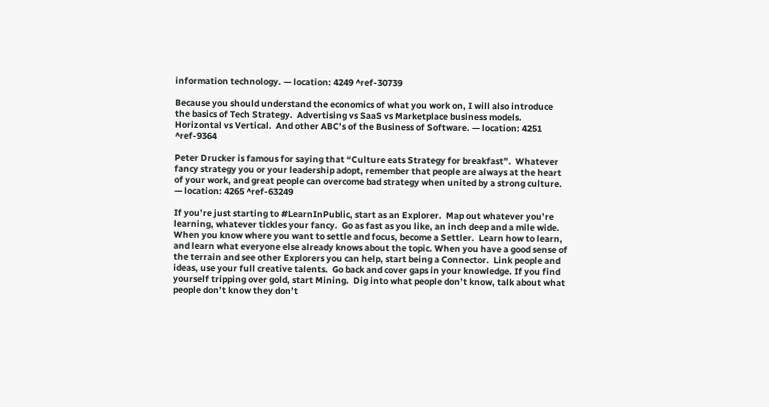information technology. — location: 4249 ^ref-30739

Because you should understand the economics of what you work on, I will also introduce the basics of Tech Strategy.  Advertising vs SaaS vs Marketplace business models.  Horizontal vs Vertical.  And other ABC’s of the Business of Software. — location: 4251 ^ref-9364

Peter Drucker is famous for saying that “Culture eats Strategy for breakfast”.  Whatever fancy strategy you or your leadership adopt, remember that people are always at the heart of your work, and great people can overcome bad strategy when united by a strong culture. — location: 4265 ^ref-63249

If you’re just starting to #LearnInPublic, start as an Explorer.  Map out whatever you’re learning, whatever tickles your fancy.  Go as fast as you like, an inch deep and a mile wide. When you know where you want to settle and focus, become a Settler.  Learn how to learn, and learn what everyone else already knows about the topic. When you have a good sense of the terrain and see other Explorers you can help, start being a Connector.  Link people and ideas, use your full creative talents.  Go back and cover gaps in your knowledge. If you find yourself tripping over gold, start Mining.  Dig into what people don’t know, talk about what people don’t know they don’t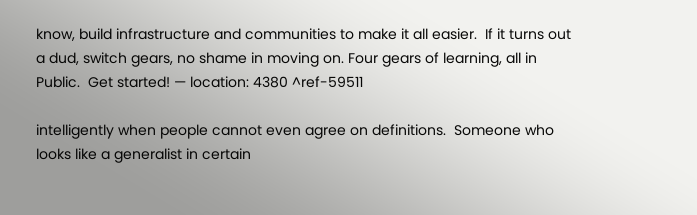know, build infrastructure and communities to make it all easier.  If it turns out a dud, switch gears, no shame in moving on. Four gears of learning, all in Public.  Get started! — location: 4380 ^ref-59511

intelligently when people cannot even agree on definitions.  Someone who looks like a generalist in certain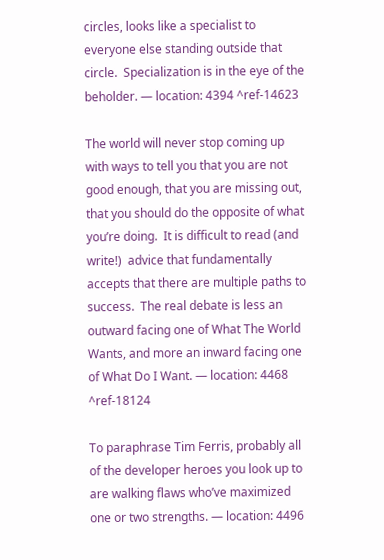circles, looks like a specialist to everyone else standing outside that circle.  Specialization is in the eye of the beholder. — location: 4394 ^ref-14623

The world will never stop coming up with ways to tell you that you are not good enough, that you are missing out, that you should do the opposite of what you’re doing.  It is difficult to read (and write!)  advice that fundamentally accepts that there are multiple paths to success.  The real debate is less an outward facing one of What The World Wants, and more an inward facing one of What Do I Want. — location: 4468 ^ref-18124

To paraphrase Tim Ferris, probably all of the developer heroes you look up to are walking flaws who’ve maximized one or two strengths. — location: 4496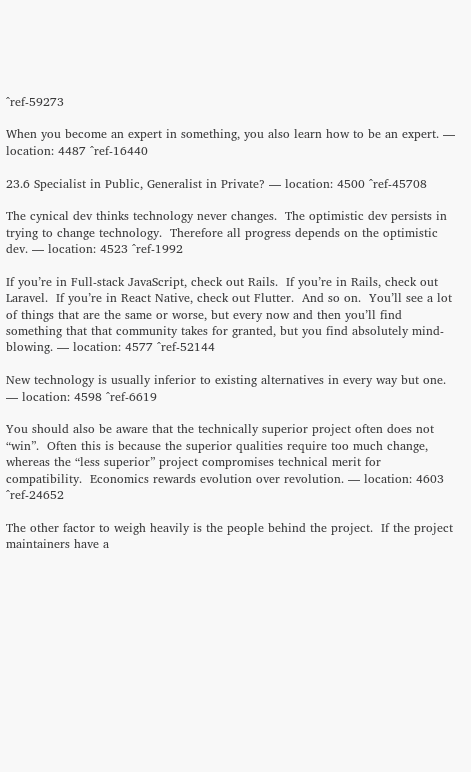^ref-59273

When you become an expert in something, you also learn how to be an expert. — location: 4487 ^ref-16440

23.6 Specialist in Public, Generalist in Private? — location: 4500 ^ref-45708

The cynical dev thinks technology never changes.  The optimistic dev persists in trying to change technology.  Therefore all progress depends on the optimistic dev. — location: 4523 ^ref-1992

If you’re in Full-stack JavaScript, check out Rails.  If you’re in Rails, check out Laravel.  If you’re in React Native, check out Flutter.  And so on.  You’ll see a lot of things that are the same or worse, but every now and then you’ll find something that that community takes for granted, but you find absolutely mind-blowing. — location: 4577 ^ref-52144

New technology is usually inferior to existing alternatives in every way but one. — location: 4598 ^ref-6619

You should also be aware that the technically superior project often does not “win”.  Often this is because the superior qualities require too much change, whereas the “less superior” project compromises technical merit for compatibility.  Economics rewards evolution over revolution. — location: 4603 ^ref-24652

The other factor to weigh heavily is the people behind the project.  If the project maintainers have a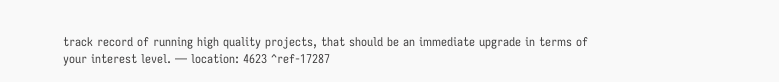track record of running high quality projects, that should be an immediate upgrade in terms of your interest level. — location: 4623 ^ref-17287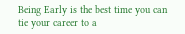Being Early is the best time you can tie your career to a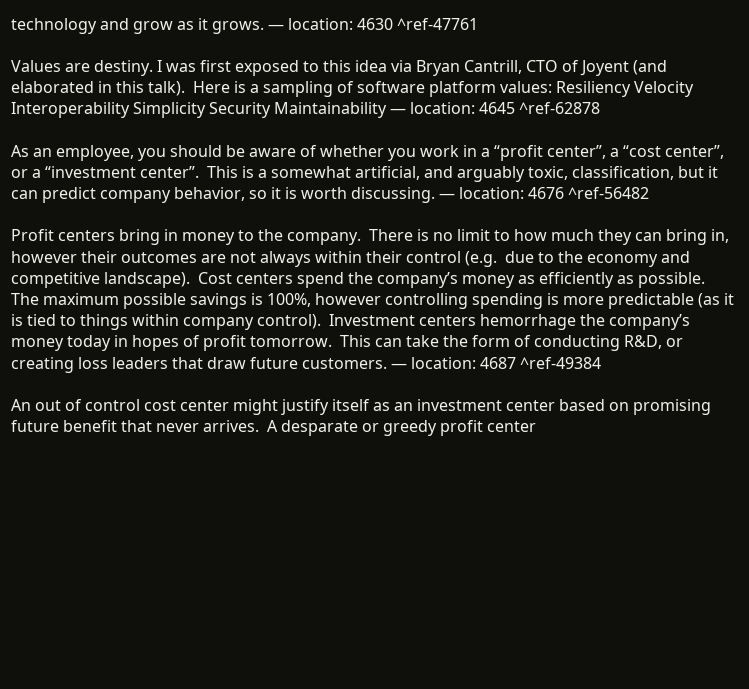technology and grow as it grows. — location: 4630 ^ref-47761

Values are destiny. I was first exposed to this idea via Bryan Cantrill, CTO of Joyent (and elaborated in this talk).  Here is a sampling of software platform values: Resiliency Velocity Interoperability Simplicity Security Maintainability — location: 4645 ^ref-62878

As an employee, you should be aware of whether you work in a “profit center”, a “cost center”, or a “investment center”.  This is a somewhat artificial, and arguably toxic, classification, but it can predict company behavior, so it is worth discussing. — location: 4676 ^ref-56482

Profit centers bring in money to the company.  There is no limit to how much they can bring in, however their outcomes are not always within their control (e.g.  due to the economy and competitive landscape).  Cost centers spend the company’s money as efficiently as possible.  The maximum possible savings is 100%, however controlling spending is more predictable (as it is tied to things within company control).  Investment centers hemorrhage the company’s money today in hopes of profit tomorrow.  This can take the form of conducting R&D, or creating loss leaders that draw future customers. — location: 4687 ^ref-49384

An out of control cost center might justify itself as an investment center based on promising future benefit that never arrives.  A desparate or greedy profit center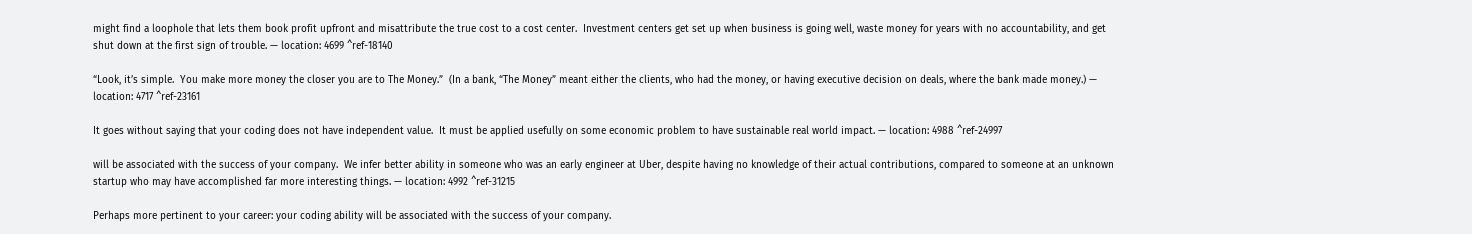might find a loophole that lets them book profit upfront and misattribute the true cost to a cost center.  Investment centers get set up when business is going well, waste money for years with no accountability, and get shut down at the first sign of trouble. — location: 4699 ^ref-18140

“Look, it’s simple.  You make more money the closer you are to The Money.”  (In a bank, “The Money” meant either the clients, who had the money, or having executive decision on deals, where the bank made money.) — location: 4717 ^ref-23161

It goes without saying that your coding does not have independent value.  It must be applied usefully on some economic problem to have sustainable real world impact. — location: 4988 ^ref-24997

will be associated with the success of your company.  We infer better ability in someone who was an early engineer at Uber, despite having no knowledge of their actual contributions, compared to someone at an unknown startup who may have accomplished far more interesting things. — location: 4992 ^ref-31215

Perhaps more pertinent to your career: your coding ability will be associated with the success of your company.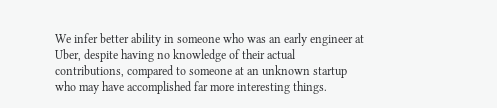We infer better ability in someone who was an early engineer at Uber, despite having no knowledge of their actual contributions, compared to someone at an unknown startup who may have accomplished far more interesting things.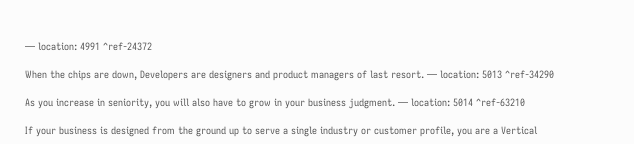— location: 4991 ^ref-24372

When the chips are down, Developers are designers and product managers of last resort. — location: 5013 ^ref-34290

As you increase in seniority, you will also have to grow in your business judgment. — location: 5014 ^ref-63210

If your business is designed from the ground up to serve a single industry or customer profile, you are a Vertical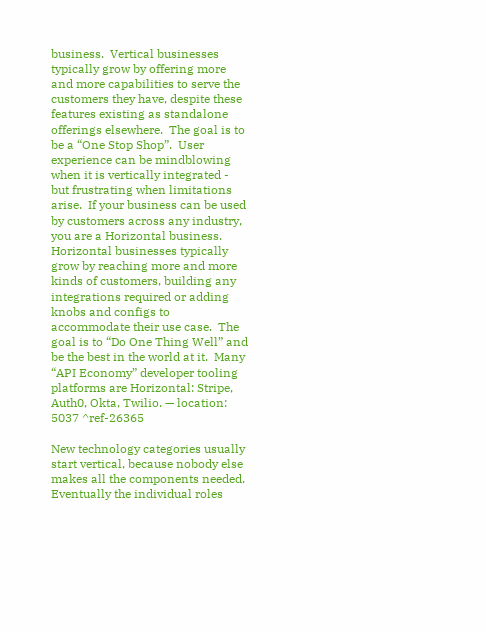business.  Vertical businesses typically grow by offering more and more capabilities to serve the customers they have, despite these features existing as standalone offerings elsewhere.  The goal is to be a “One Stop Shop”.  User experience can be mindblowing when it is vertically integrated - but frustrating when limitations arise.  If your business can be used by customers across any industry, you are a Horizontal business.  Horizontal businesses typically grow by reaching more and more kinds of customers, building any integrations required or adding knobs and configs to accommodate their use case.  The goal is to “Do One Thing Well” and be the best in the world at it.  Many “API Economy” developer tooling platforms are Horizontal: Stripe, Auth0, Okta, Twilio. — location: 5037 ^ref-26365

New technology categories usually start vertical, because nobody else makes all the components needed.  Eventually the individual roles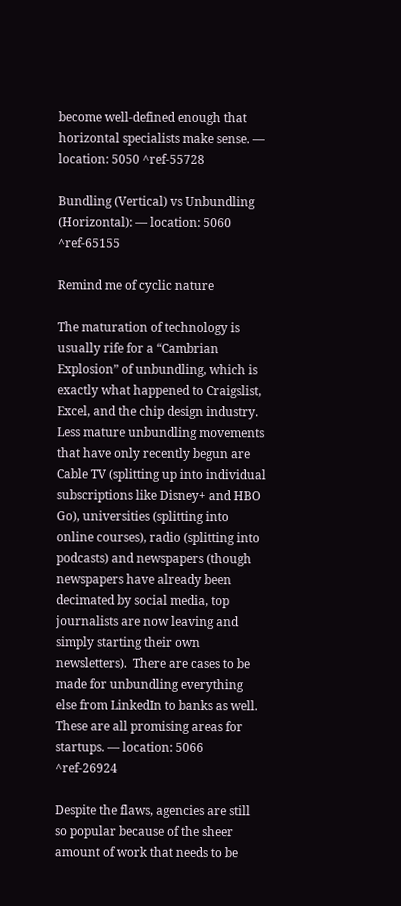become well-defined enough that horizontal specialists make sense. — location: 5050 ^ref-55728

Bundling (Vertical) vs Unbundling (Horizontal): — location: 5060 ^ref-65155

Remind me of cyclic nature

The maturation of technology is usually rife for a “Cambrian Explosion” of unbundling, which is exactly what happened to Craigslist, Excel, and the chip design industry.  Less mature unbundling movements that have only recently begun are Cable TV (splitting up into individual subscriptions like Disney+ and HBO Go), universities (splitting into online courses), radio (splitting into podcasts) and newspapers (though newspapers have already been decimated by social media, top journalists are now leaving and simply starting their own newsletters).  There are cases to be made for unbundling everything else from LinkedIn to banks as well.  These are all promising areas for startups. — location: 5066 ^ref-26924

Despite the flaws, agencies are still so popular because of the sheer amount of work that needs to be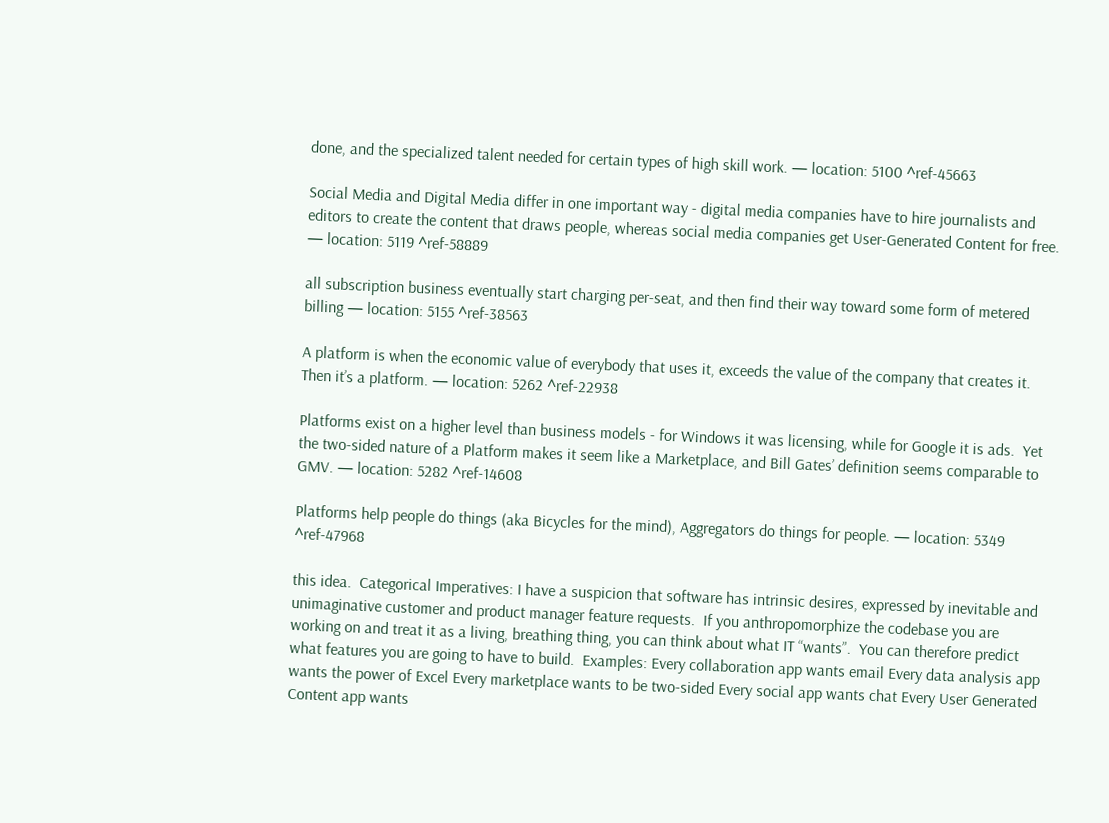done, and the specialized talent needed for certain types of high skill work. — location: 5100 ^ref-45663

Social Media and Digital Media differ in one important way - digital media companies have to hire journalists and editors to create the content that draws people, whereas social media companies get User-Generated Content for free. — location: 5119 ^ref-58889

all subscription business eventually start charging per-seat, and then find their way toward some form of metered billing — location: 5155 ^ref-38563

A platform is when the economic value of everybody that uses it, exceeds the value of the company that creates it.  Then it’s a platform. — location: 5262 ^ref-22938

Platforms exist on a higher level than business models - for Windows it was licensing, while for Google it is ads.  Yet the two-sided nature of a Platform makes it seem like a Marketplace, and Bill Gates’ definition seems comparable to GMV. — location: 5282 ^ref-14608

Platforms help people do things (aka Bicycles for the mind), Aggregators do things for people. — location: 5349 ^ref-47968

this idea.  Categorical Imperatives: I have a suspicion that software has intrinsic desires, expressed by inevitable and unimaginative customer and product manager feature requests.  If you anthropomorphize the codebase you are working on and treat it as a living, breathing thing, you can think about what IT “wants”.  You can therefore predict what features you are going to have to build.  Examples: Every collaboration app wants email Every data analysis app wants the power of Excel Every marketplace wants to be two-sided Every social app wants chat Every User Generated Content app wants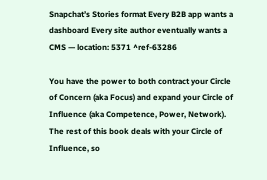Snapchat’s Stories format Every B2B app wants a dashboard Every site author eventually wants a CMS — location: 5371 ^ref-63286

You have the power to both contract your Circle of Concern (aka Focus) and expand your Circle of Influence (aka Competence, Power, Network).  The rest of this book deals with your Circle of Influence, so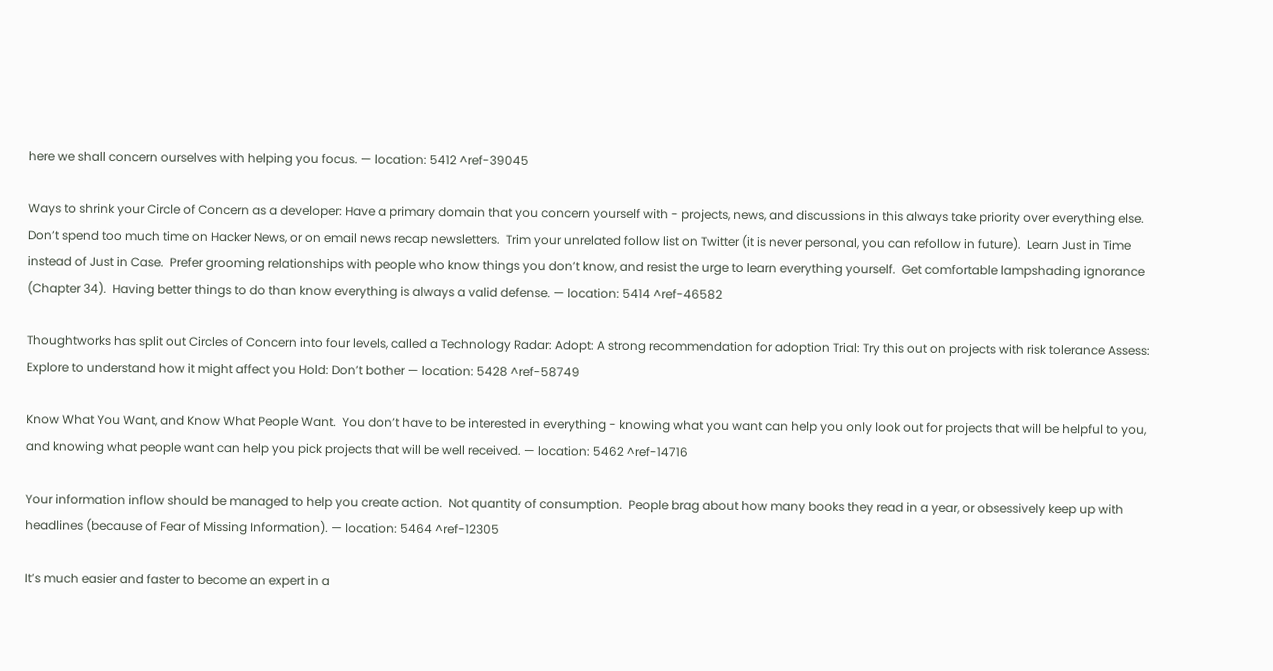here we shall concern ourselves with helping you focus. — location: 5412 ^ref-39045

Ways to shrink your Circle of Concern as a developer: Have a primary domain that you concern yourself with - projects, news, and discussions in this always take priority over everything else.  Don’t spend too much time on Hacker News, or on email news recap newsletters.  Trim your unrelated follow list on Twitter (it is never personal, you can refollow in future).  Learn Just in Time instead of Just in Case.  Prefer grooming relationships with people who know things you don’t know, and resist the urge to learn everything yourself.  Get comfortable lampshading ignorance (Chapter 34).  Having better things to do than know everything is always a valid defense. — location: 5414 ^ref-46582

Thoughtworks has split out Circles of Concern into four levels, called a Technology Radar: Adopt: A strong recommendation for adoption Trial: Try this out on projects with risk tolerance Assess: Explore to understand how it might affect you Hold: Don’t bother — location: 5428 ^ref-58749

Know What You Want, and Know What People Want.  You don’t have to be interested in everything - knowing what you want can help you only look out for projects that will be helpful to you, and knowing what people want can help you pick projects that will be well received. — location: 5462 ^ref-14716

Your information inflow should be managed to help you create action.  Not quantity of consumption.  People brag about how many books they read in a year, or obsessively keep up with headlines (because of Fear of Missing Information). — location: 5464 ^ref-12305

It’s much easier and faster to become an expert in a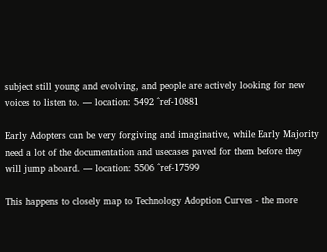subject still young and evolving, and people are actively looking for new voices to listen to. — location: 5492 ^ref-10881

Early Adopters can be very forgiving and imaginative, while Early Majority need a lot of the documentation and usecases paved for them before they will jump aboard. — location: 5506 ^ref-17599

This happens to closely map to Technology Adoption Curves - the more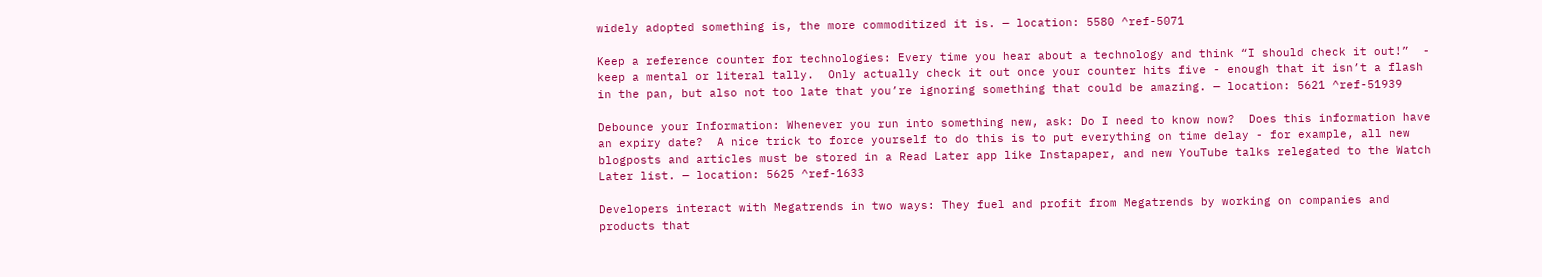widely adopted something is, the more commoditized it is. — location: 5580 ^ref-5071

Keep a reference counter for technologies: Every time you hear about a technology and think “I should check it out!”  - keep a mental or literal tally.  Only actually check it out once your counter hits five - enough that it isn’t a flash in the pan, but also not too late that you’re ignoring something that could be amazing. — location: 5621 ^ref-51939

Debounce your Information: Whenever you run into something new, ask: Do I need to know now?  Does this information have an expiry date?  A nice trick to force yourself to do this is to put everything on time delay - for example, all new blogposts and articles must be stored in a Read Later app like Instapaper, and new YouTube talks relegated to the Watch Later list. — location: 5625 ^ref-1633

Developers interact with Megatrends in two ways: They fuel and profit from Megatrends by working on companies and products that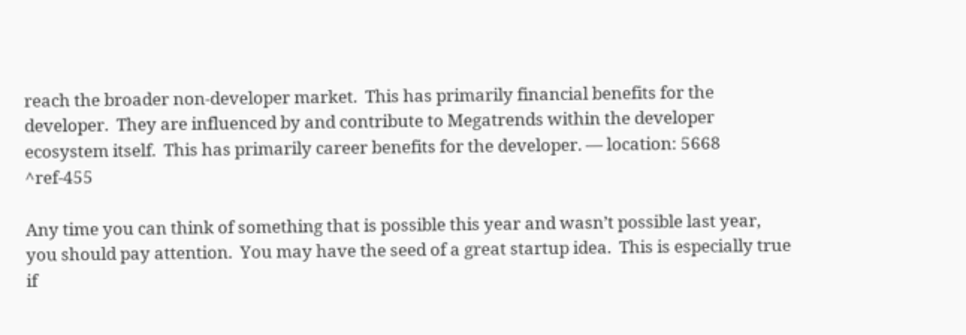reach the broader non-developer market.  This has primarily financial benefits for the developer.  They are influenced by and contribute to Megatrends within the developer ecosystem itself.  This has primarily career benefits for the developer. — location: 5668 ^ref-455

Any time you can think of something that is possible this year and wasn’t possible last year, you should pay attention.  You may have the seed of a great startup idea.  This is especially true if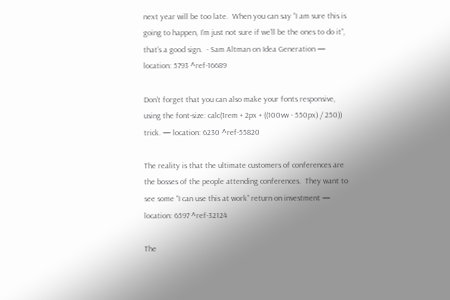next year will be too late.  When you can say “I am sure this is going to happen, I’m just not sure if we’ll be the ones to do it”, that’s a good sign.  - Sam Altman on Idea Generation — location: 5793 ^ref-16689

Don’t forget that you can also make your fonts responsive, using the font-size: calc(1rem + 2px + ((100vw - 550px) / 250)) trick. — location: 6230 ^ref-55820

The reality is that the ultimate customers of conferences are the bosses of the people attending conferences.  They want to see some “I can use this at work” return on investment — location: 6597 ^ref-32124

The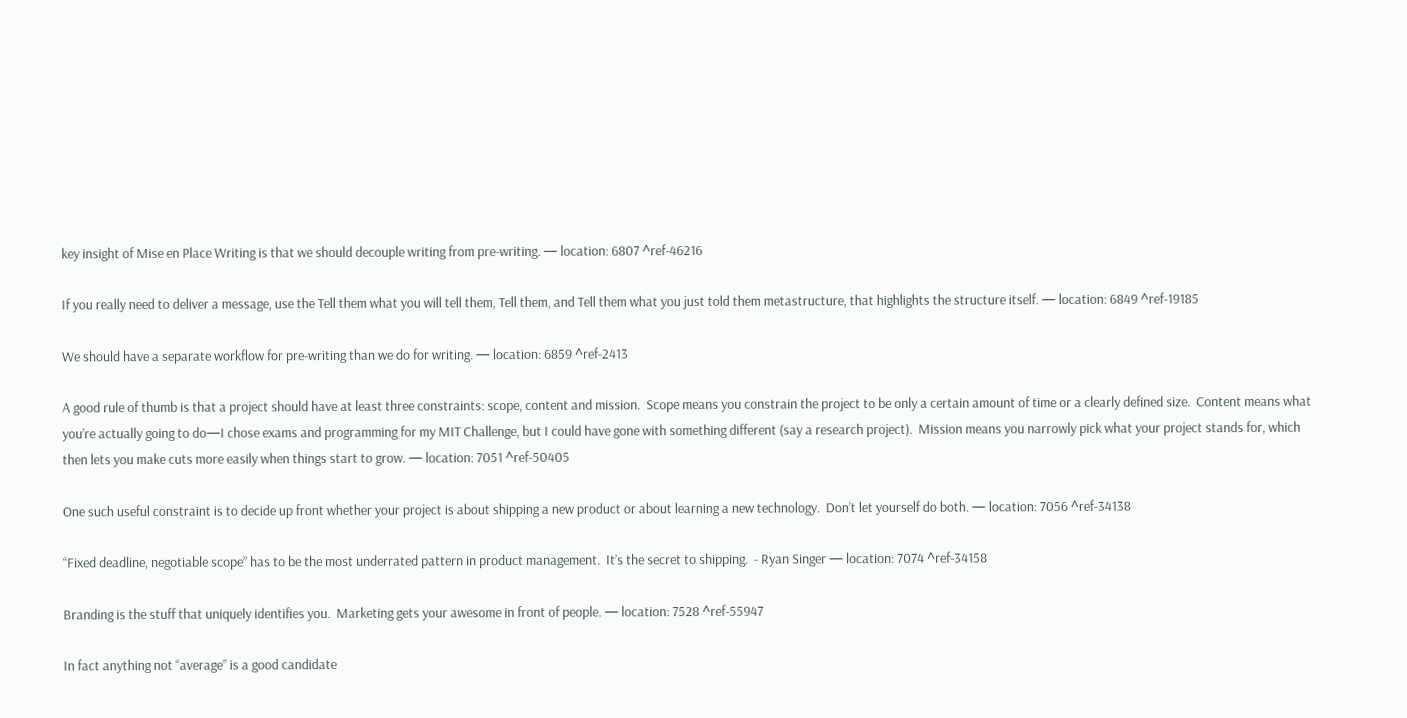key insight of Mise en Place Writing is that we should decouple writing from pre-writing. — location: 6807 ^ref-46216

If you really need to deliver a message, use the Tell them what you will tell them, Tell them, and Tell them what you just told them metastructure, that highlights the structure itself. — location: 6849 ^ref-19185

We should have a separate workflow for pre-writing than we do for writing. — location: 6859 ^ref-2413

A good rule of thumb is that a project should have at least three constraints: scope, content and mission.  Scope means you constrain the project to be only a certain amount of time or a clearly defined size.  Content means what you’re actually going to do—I chose exams and programming for my MIT Challenge, but I could have gone with something different (say a research project).  Mission means you narrowly pick what your project stands for, which then lets you make cuts more easily when things start to grow. — location: 7051 ^ref-50405

One such useful constraint is to decide up front whether your project is about shipping a new product or about learning a new technology.  Don’t let yourself do both. — location: 7056 ^ref-34138

“Fixed deadline, negotiable scope” has to be the most underrated pattern in product management.  It’s the secret to shipping.  - Ryan Singer — location: 7074 ^ref-34158

Branding is the stuff that uniquely identifies you.  Marketing gets your awesome in front of people. — location: 7528 ^ref-55947

In fact anything not “average” is a good candidate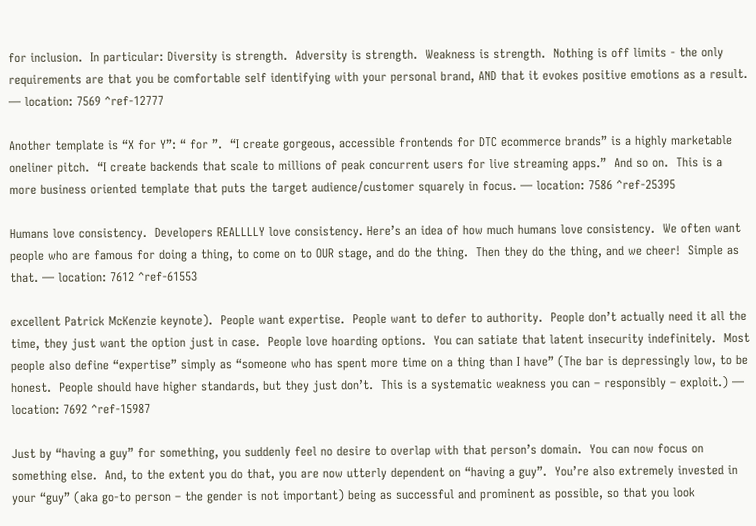for inclusion.  In particular: Diversity is strength.  Adversity is strength.  Weakness is strength.  Nothing is off limits - the only requirements are that you be comfortable self identifying with your personal brand, AND that it evokes positive emotions as a result. — location: 7569 ^ref-12777

Another template is “X for Y”: “ for ”.  “I create gorgeous, accessible frontends for DTC ecommerce brands” is a highly marketable oneliner pitch.  “I create backends that scale to millions of peak concurrent users for live streaming apps.”  And so on.  This is a more business oriented template that puts the target audience/customer squarely in focus. — location: 7586 ^ref-25395

Humans love consistency.  Developers REALLLLY love consistency. Here’s an idea of how much humans love consistency.  We often want people who are famous for doing a thing, to come on to OUR stage, and do the thing.  Then they do the thing, and we cheer!  Simple as that. — location: 7612 ^ref-61553

excellent Patrick McKenzie keynote).  People want expertise.  People want to defer to authority.  People don’t actually need it all the time, they just want the option just in case.  People love hoarding options.  You can satiate that latent insecurity indefinitely.  Most people also define “expertise” simply as “someone who has spent more time on a thing than I have” (The bar is depressingly low, to be honest.  People should have higher standards, but they just don’t.  This is a systematic weakness you can – responsibly – exploit.) — location: 7692 ^ref-15987

Just by “having a guy” for something, you suddenly feel no desire to overlap with that person’s domain.  You can now focus on something else.  And, to the extent you do that, you are now utterly dependent on “having a guy”.  You’re also extremely invested in your “guy” (aka go-to person – the gender is not important) being as successful and prominent as possible, so that you look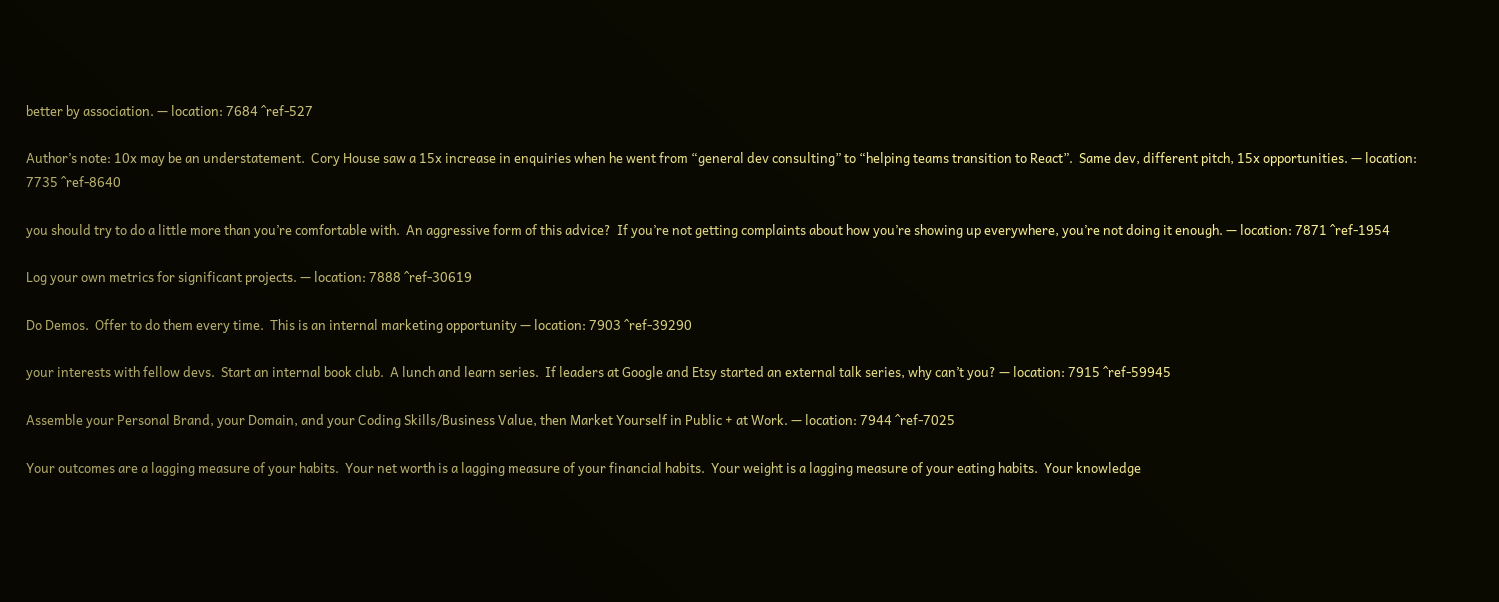better by association. — location: 7684 ^ref-527

Author’s note: 10x may be an understatement.  Cory House saw a 15x increase in enquiries when he went from “general dev consulting” to “helping teams transition to React”.  Same dev, different pitch, 15x opportunities. — location: 7735 ^ref-8640

you should try to do a little more than you’re comfortable with.  An aggressive form of this advice?  If you’re not getting complaints about how you’re showing up everywhere, you’re not doing it enough. — location: 7871 ^ref-1954

Log your own metrics for significant projects. — location: 7888 ^ref-30619

Do Demos.  Offer to do them every time.  This is an internal marketing opportunity — location: 7903 ^ref-39290

your interests with fellow devs.  Start an internal book club.  A lunch and learn series.  If leaders at Google and Etsy started an external talk series, why can’t you? — location: 7915 ^ref-59945

Assemble your Personal Brand, your Domain, and your Coding Skills/Business Value, then Market Yourself in Public + at Work. — location: 7944 ^ref-7025

Your outcomes are a lagging measure of your habits.  Your net worth is a lagging measure of your financial habits.  Your weight is a lagging measure of your eating habits.  Your knowledge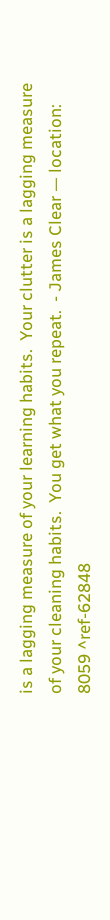is a lagging measure of your learning habits.  Your clutter is a lagging measure of your cleaning habits.  You get what you repeat.  - James Clear — location: 8059 ^ref-62848